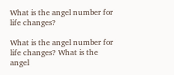What is the angel number for life changes?

What is the angel number for life changes? What is the angel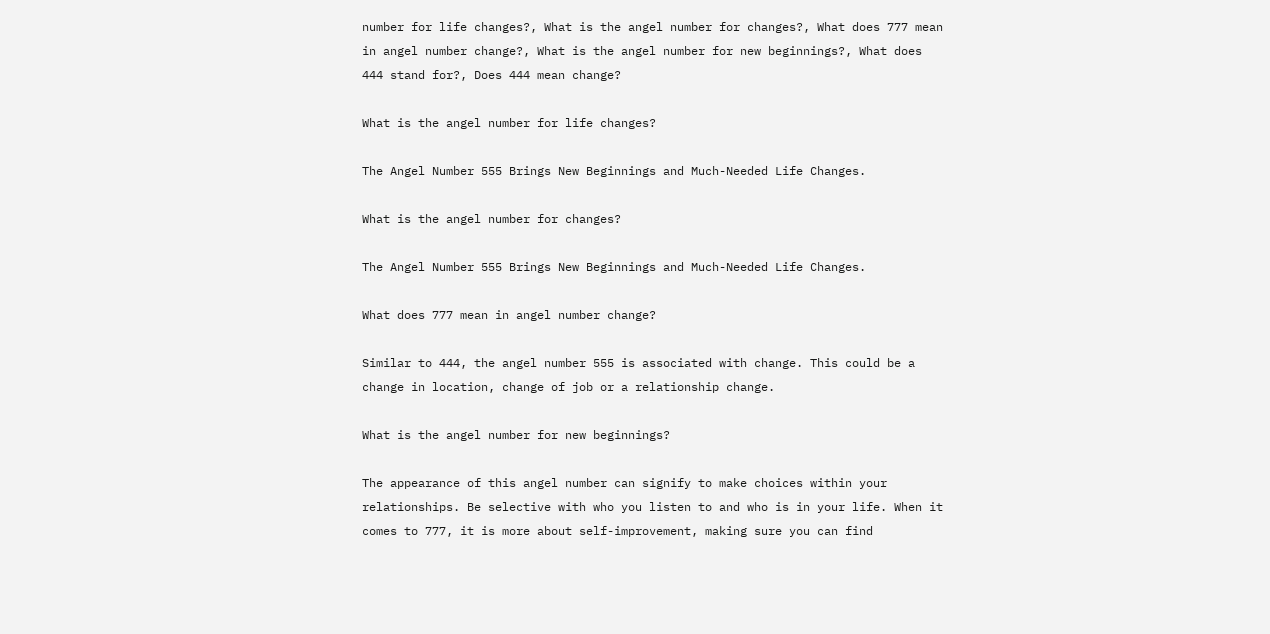number for life changes?, What is the angel number for changes?, What does 777 mean in angel number change?, What is the angel number for new beginnings?, What does 444 stand for?, Does 444 mean change?

What is the angel number for life changes?

The Angel Number 555 Brings New Beginnings and Much-Needed Life Changes.

What is the angel number for changes?

The Angel Number 555 Brings New Beginnings and Much-Needed Life Changes.

What does 777 mean in angel number change?

Similar to 444, the angel number 555 is associated with change. This could be a change in location, change of job or a relationship change.

What is the angel number for new beginnings?

The appearance of this angel number can signify to make choices within your relationships. Be selective with who you listen to and who is in your life. When it comes to 777, it is more about self-improvement, making sure you can find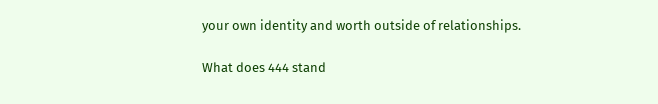your own identity and worth outside of relationships.

What does 444 stand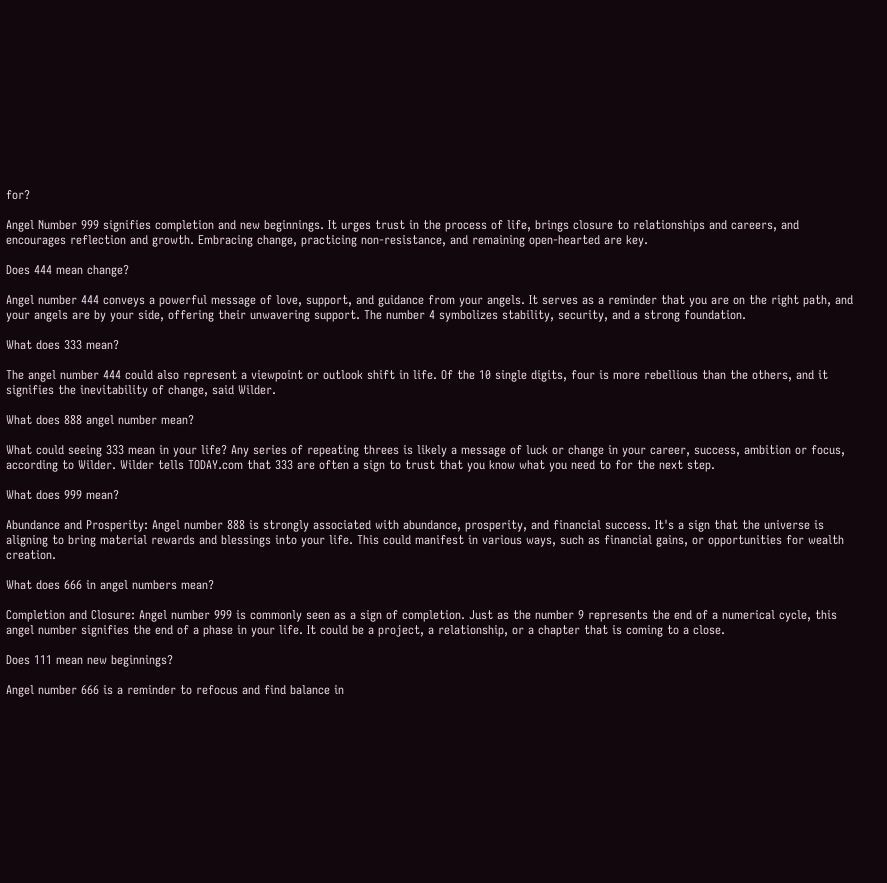for?

Angel Number 999 signifies completion and new beginnings. It urges trust in the process of life, brings closure to relationships and careers, and encourages reflection and growth. Embracing change, practicing non-resistance, and remaining open-hearted are key.

Does 444 mean change?

Angel number 444 conveys a powerful message of love, support, and guidance from your angels. It serves as a reminder that you are on the right path, and your angels are by your side, offering their unwavering support. The number 4 symbolizes stability, security, and a strong foundation.

What does 333 mean?

The angel number 444 could also represent a viewpoint or outlook shift in life. Of the 10 single digits, four is more rebellious than the others, and it signifies the inevitability of change, said Wilder.

What does 888 angel number mean?

What could seeing 333 mean in your life? Any series of repeating threes is likely a message of luck or change in your career, success, ambition or focus, according to Wilder. Wilder tells TODAY.com that 333 are often a sign to trust that you know what you need to for the next step.

What does 999 mean?

Abundance and Prosperity: Angel number 888 is strongly associated with abundance, prosperity, and financial success. It's a sign that the universe is aligning to bring material rewards and blessings into your life. This could manifest in various ways, such as financial gains, or opportunities for wealth creation.

What does 666 in angel numbers mean?

Completion and Closure: Angel number 999 is commonly seen as a sign of completion. Just as the number 9 represents the end of a numerical cycle, this angel number signifies the end of a phase in your life. It could be a project, a relationship, or a chapter that is coming to a close.

Does 111 mean new beginnings?

Angel number 666 is a reminder to refocus and find balance in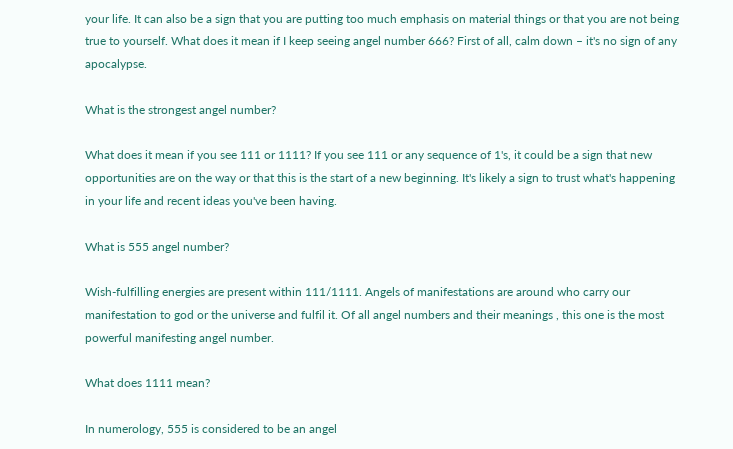your life. It can also be a sign that you are putting too much emphasis on material things or that you are not being true to yourself. What does it mean if I keep seeing angel number 666? First of all, calm down – it's no sign of any apocalypse.

What is the strongest angel number?

What does it mean if you see 111 or 1111? If you see 111 or any sequence of 1's, it could be a sign that new opportunities are on the way or that this is the start of a new beginning. It's likely a sign to trust what's happening in your life and recent ideas you've been having.

What is 555 angel number?

Wish-fulfilling energies are present within 111/1111. Angels of manifestations are around who carry our manifestation to god or the universe and fulfil it. Of all angel numbers and their meanings , this one is the most powerful manifesting angel number.

What does 1111 mean?

In numerology, 555 is considered to be an angel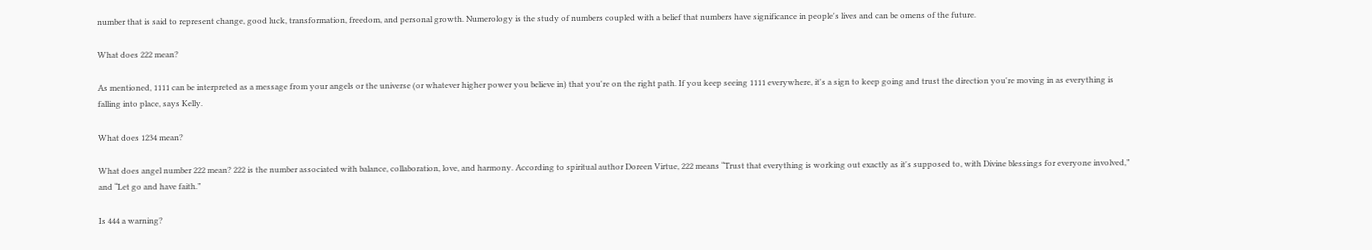number that is said to represent change, good luck, transformation, freedom, and personal growth. Numerology is the study of numbers coupled with a belief that numbers have significance in people's lives and can be omens of the future.

What does 222 mean?

As mentioned, 1111 can be interpreted as a message from your angels or the universe (or whatever higher power you believe in) that you're on the right path. If you keep seeing 1111 everywhere, it's a sign to keep going and trust the direction you're moving in as everything is falling into place, says Kelly.

What does 1234 mean?

What does angel number 222 mean? 222 is the number associated with balance, collaboration, love, and harmony. According to spiritual author Doreen Virtue, 222 means “Trust that everything is working out exactly as it's supposed to, with Divine blessings for everyone involved,” and “Let go and have faith.”

Is 444 a warning?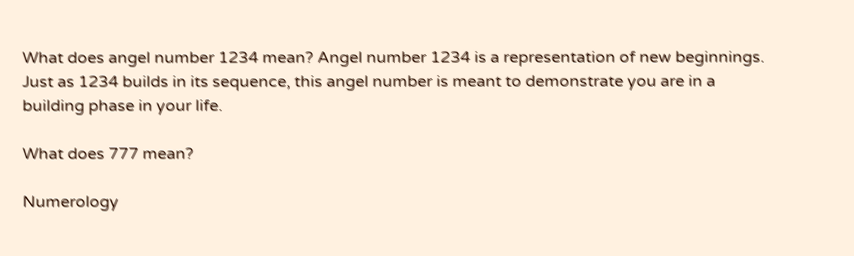What does angel number 1234 mean? Angel number 1234 is a representation of new beginnings. Just as 1234 builds in its sequence, this angel number is meant to demonstrate you are in a building phase in your life.

What does 777 mean?

Numerology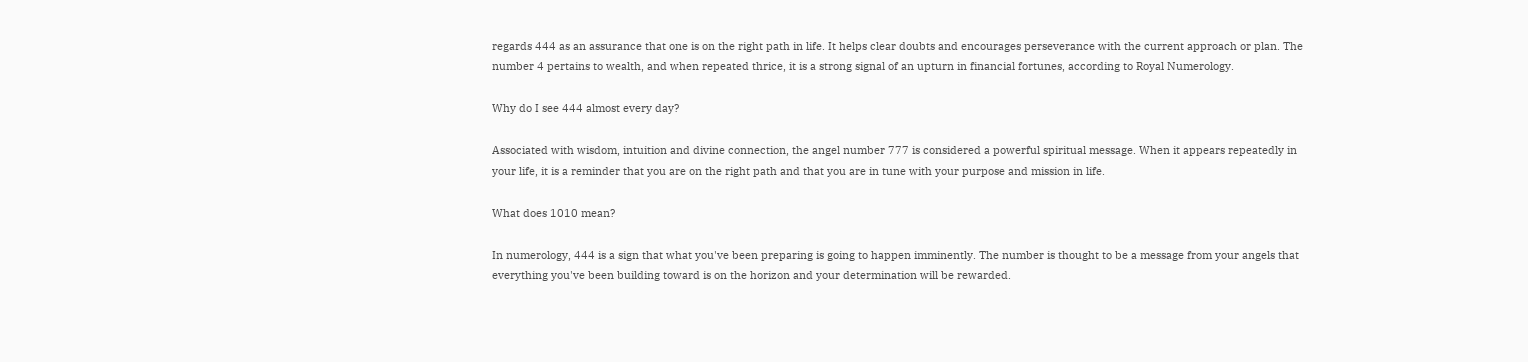regards 444 as an assurance that one is on the right path in life. It helps clear doubts and encourages perseverance with the current approach or plan. The number 4 pertains to wealth, and when repeated thrice, it is a strong signal of an upturn in financial fortunes, according to Royal Numerology.

Why do I see 444 almost every day?

Associated with wisdom, intuition and divine connection, the angel number 777 is considered a powerful spiritual message. When it appears repeatedly in your life, it is a reminder that you are on the right path and that you are in tune with your purpose and mission in life.

What does 1010 mean?

In numerology, 444 is a sign that what you've been preparing is going to happen imminently. The number is thought to be a message from your angels that everything you've been building toward is on the horizon and your determination will be rewarded.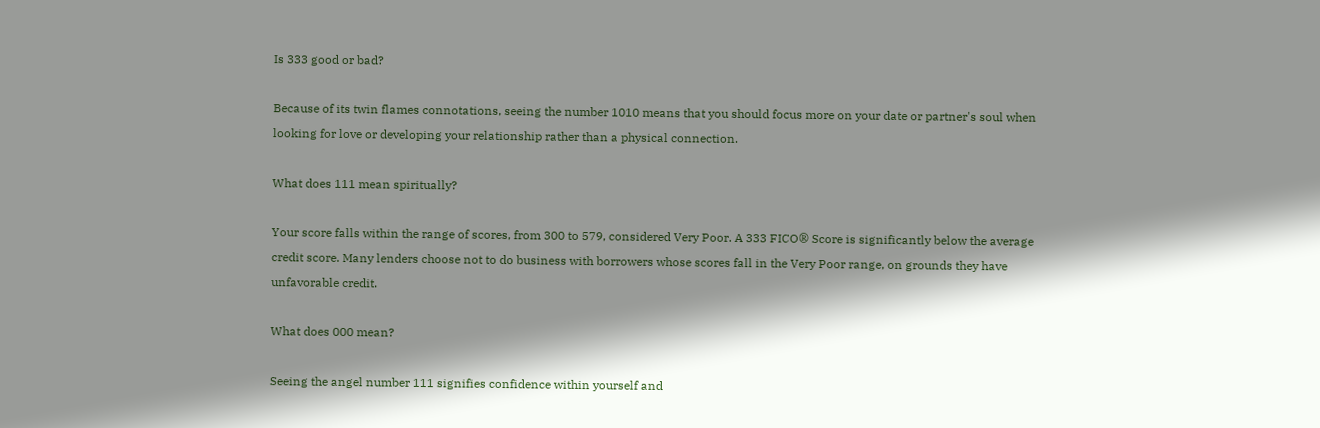Is 333 good or bad?

Because of its twin flames connotations, seeing the number 1010 means that you should focus more on your date or partner's soul when looking for love or developing your relationship rather than a physical connection.

What does 111 mean spiritually?

Your score falls within the range of scores, from 300 to 579, considered Very Poor. A 333 FICO® Score is significantly below the average credit score. Many lenders choose not to do business with borrowers whose scores fall in the Very Poor range, on grounds they have unfavorable credit.

What does 000 mean?

Seeing the angel number 111 signifies confidence within yourself and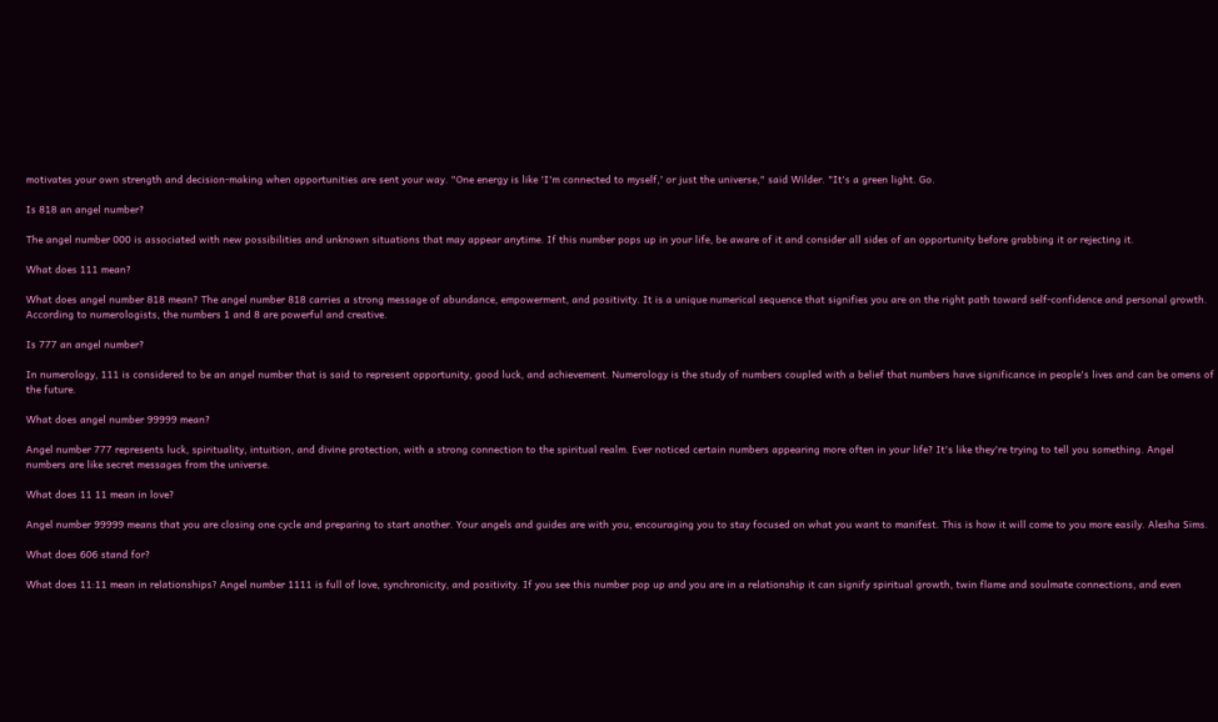motivates your own strength and decision-making when opportunities are sent your way. "One energy is like 'I'm connected to myself,' or just the universe," said Wilder. "It's a green light. Go.

Is 818 an angel number?

The angel number 000 is associated with new possibilities and unknown situations that may appear anytime. If this number pops up in your life, be aware of it and consider all sides of an opportunity before grabbing it or rejecting it.

What does 111 mean?

What does angel number 818 mean? The angel number 818 carries a strong message of abundance, empowerment, and positivity. It is a unique numerical sequence that signifies you are on the right path toward self-confidence and personal growth. According to numerologists, the numbers 1 and 8 are powerful and creative.

Is 777 an angel number?

In numerology, 111 is considered to be an angel number that is said to represent opportunity, good luck, and achievement. Numerology is the study of numbers coupled with a belief that numbers have significance in people's lives and can be omens of the future.

What does angel number 99999 mean?

Angel number 777 represents luck, spirituality, intuition, and divine protection, with a strong connection to the spiritual realm. Ever noticed certain numbers appearing more often in your life? It's like they're trying to tell you something. Angel numbers are like secret messages from the universe.

What does 11 11 mean in love?

Angel number 99999 means that you are closing one cycle and preparing to start another. Your angels and guides are with you, encouraging you to stay focused on what you want to manifest. This is how it will come to you more easily. Alesha Sims.

What does 606 stand for?

What does 11:11 mean in relationships? Angel number 1111 is full of love, synchronicity, and positivity. If you see this number pop up and you are in a relationship it can signify spiritual growth, twin flame and soulmate connections, and even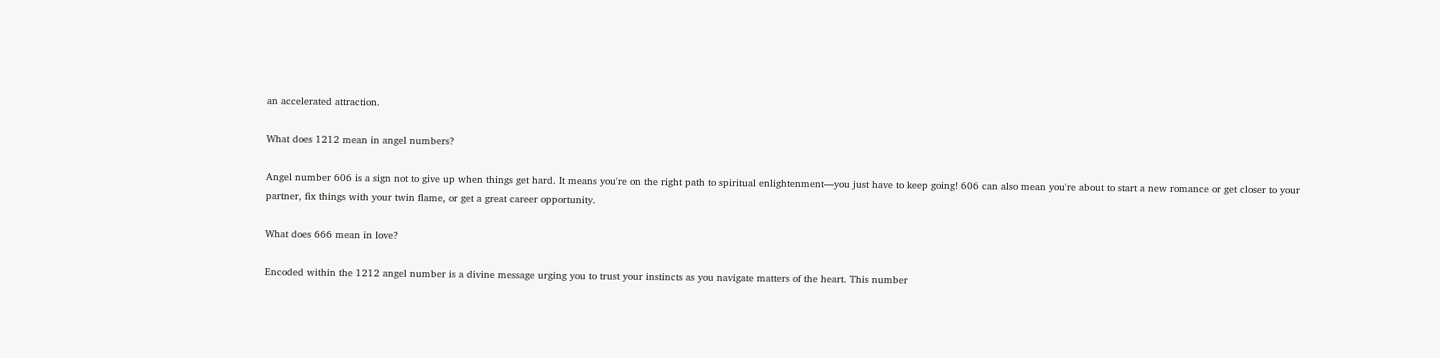an accelerated attraction.

What does 1212 mean in angel numbers?

Angel number 606 is a sign not to give up when things get hard. It means you're on the right path to spiritual enlightenment—you just have to keep going! 606 can also mean you're about to start a new romance or get closer to your partner, fix things with your twin flame, or get a great career opportunity.

What does 666 mean in love?

Encoded within the 1212 angel number is a divine message urging you to trust your instincts as you navigate matters of the heart. This number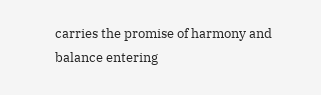carries the promise of harmony and balance entering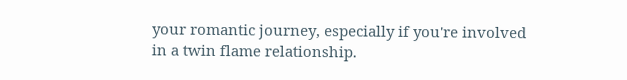your romantic journey, especially if you're involved in a twin flame relationship.